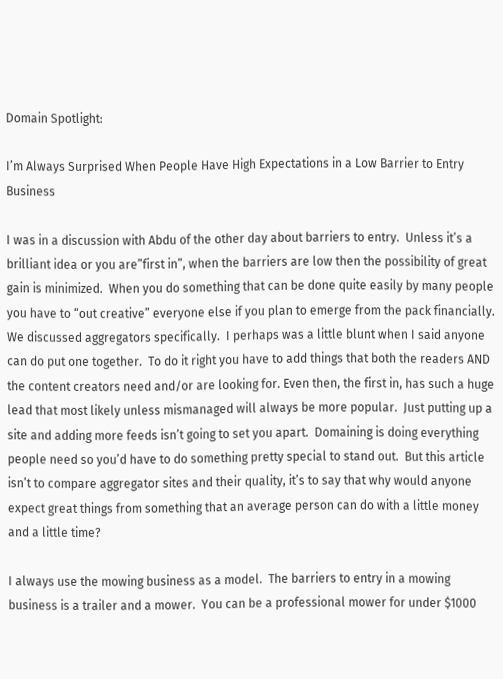Domain Spotlight:

I’m Always Surprised When People Have High Expectations in a Low Barrier to Entry Business

I was in a discussion with Abdu of the other day about barriers to entry.  Unless it’s a brilliant idea or you are”first in”, when the barriers are low then the possibility of great gain is minimized.  When you do something that can be done quite easily by many people you have to “out creative” everyone else if you plan to emerge from the pack financially.  We discussed aggregators specifically.  I perhaps was a little blunt when I said anyone can do put one together.  To do it right you have to add things that both the readers AND the content creators need and/or are looking for. Even then, the first in, has such a huge lead that most likely unless mismanaged will always be more popular.  Just putting up a site and adding more feeds isn’t going to set you apart.  Domaining is doing everything people need so you’d have to do something pretty special to stand out.  But this article isn’t to compare aggregator sites and their quality, it’s to say that why would anyone expect great things from something that an average person can do with a little money and a little time?

I always use the mowing business as a model.  The barriers to entry in a mowing business is a trailer and a mower.  You can be a professional mower for under $1000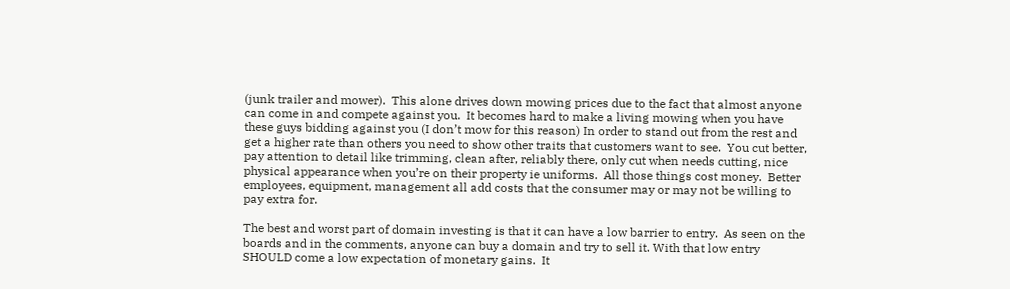(junk trailer and mower).  This alone drives down mowing prices due to the fact that almost anyone can come in and compete against you.  It becomes hard to make a living mowing when you have these guys bidding against you (I don’t mow for this reason) In order to stand out from the rest and get a higher rate than others you need to show other traits that customers want to see.  You cut better, pay attention to detail like trimming, clean after, reliably there, only cut when needs cutting, nice physical appearance when you’re on their property ie uniforms.  All those things cost money.  Better employees, equipment, management all add costs that the consumer may or may not be willing to pay extra for.

The best and worst part of domain investing is that it can have a low barrier to entry.  As seen on the boards and in the comments, anyone can buy a domain and try to sell it. With that low entry SHOULD come a low expectation of monetary gains.  It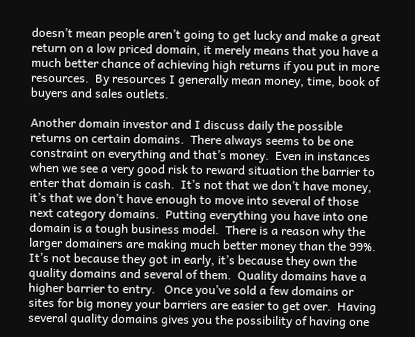doesn’t mean people aren’t going to get lucky and make a great return on a low priced domain, it merely means that you have a much better chance of achieving high returns if you put in more resources.  By resources I generally mean money, time, book of buyers and sales outlets.

Another domain investor and I discuss daily the possible returns on certain domains.  There always seems to be one constraint on everything and that’s money.  Even in instances when we see a very good risk to reward situation the barrier to enter that domain is cash.  It’s not that we don’t have money, it’s that we don’t have enough to move into several of those next category domains.  Putting everything you have into one domain is a tough business model.  There is a reason why the larger domainers are making much better money than the 99%.  It’s not because they got in early, it’s because they own the quality domains and several of them.  Quality domains have a higher barrier to entry.   Once you’ve sold a few domains or sites for big money your barriers are easier to get over.  Having several quality domains gives you the possibility of having one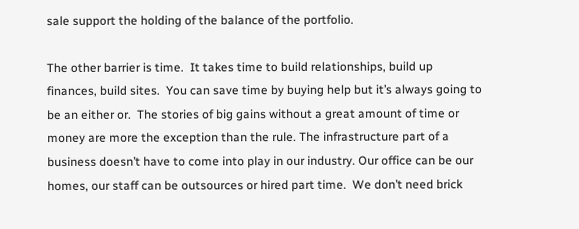sale support the holding of the balance of the portfolio.

The other barrier is time.  It takes time to build relationships, build up finances, build sites.  You can save time by buying help but it’s always going to be an either or.  The stories of big gains without a great amount of time or money are more the exception than the rule. The infrastructure part of a business doesn’t have to come into play in our industry. Our office can be our homes, our staff can be outsources or hired part time.  We don’t need brick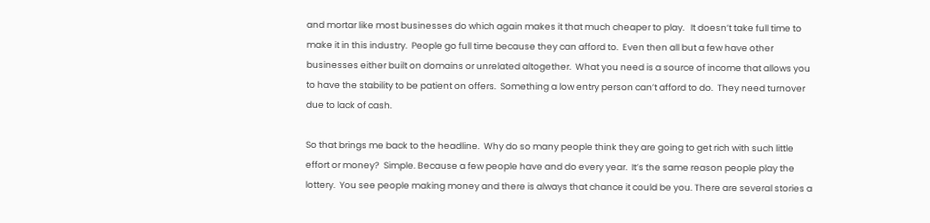and mortar like most businesses do which again makes it that much cheaper to play.   It doesn’t take full time to make it in this industry.  People go full time because they can afford to.  Even then all but a few have other businesses either built on domains or unrelated altogether.  What you need is a source of income that allows you to have the stability to be patient on offers.  Something a low entry person can’t afford to do.  They need turnover due to lack of cash.

So that brings me back to the headline.  Why do so many people think they are going to get rich with such little effort or money?  Simple. Because a few people have and do every year.  It’s the same reason people play the lottery.  You see people making money and there is always that chance it could be you. There are several stories a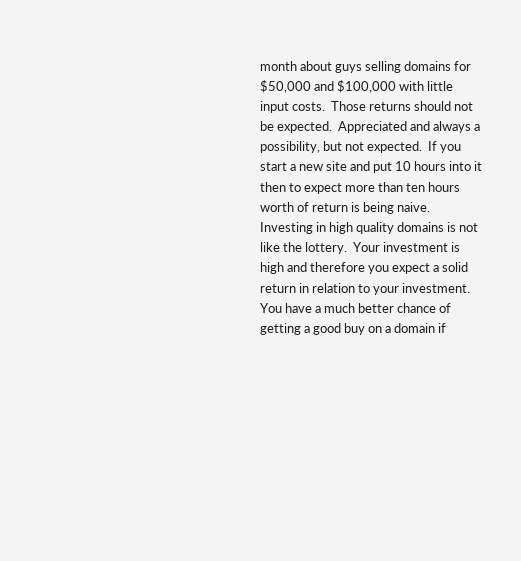month about guys selling domains for $50,000 and $100,000 with little input costs.  Those returns should not be expected.  Appreciated and always a possibility, but not expected.  If you start a new site and put 10 hours into it then to expect more than ten hours worth of return is being naive. Investing in high quality domains is not like the lottery.  Your investment is high and therefore you expect a solid return in relation to your investment.  You have a much better chance of getting a good buy on a domain if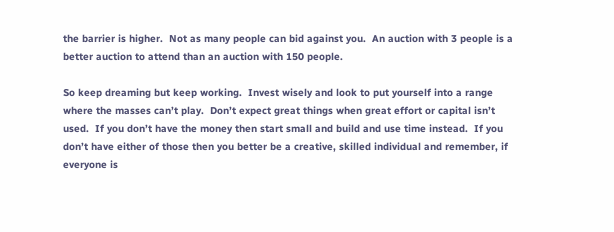the barrier is higher.  Not as many people can bid against you.  An auction with 3 people is a better auction to attend than an auction with 150 people.

So keep dreaming but keep working.  Invest wisely and look to put yourself into a range where the masses can’t play.  Don’t expect great things when great effort or capital isn’t used.  If you don’t have the money then start small and build and use time instead.  If you don’t have either of those then you better be a creative, skilled individual and remember, if everyone is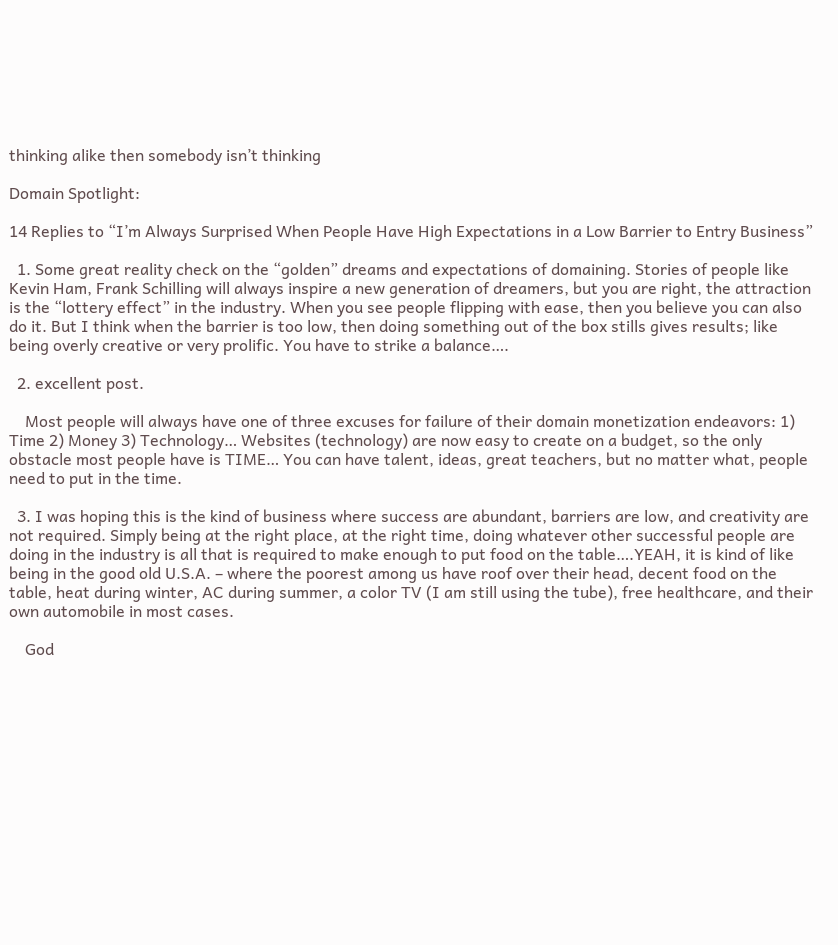thinking alike then somebody isn’t thinking

Domain Spotlight:

14 Replies to “I’m Always Surprised When People Have High Expectations in a Low Barrier to Entry Business”

  1. Some great reality check on the “golden” dreams and expectations of domaining. Stories of people like Kevin Ham, Frank Schilling will always inspire a new generation of dreamers, but you are right, the attraction is the “lottery effect” in the industry. When you see people flipping with ease, then you believe you can also do it. But I think when the barrier is too low, then doing something out of the box stills gives results; like being overly creative or very prolific. You have to strike a balance….

  2. excellent post.

    Most people will always have one of three excuses for failure of their domain monetization endeavors: 1) Time 2) Money 3) Technology… Websites (technology) are now easy to create on a budget, so the only obstacle most people have is TIME… You can have talent, ideas, great teachers, but no matter what, people need to put in the time.

  3. I was hoping this is the kind of business where success are abundant, barriers are low, and creativity are not required. Simply being at the right place, at the right time, doing whatever other successful people are doing in the industry is all that is required to make enough to put food on the table….YEAH, it is kind of like being in the good old U.S.A. – where the poorest among us have roof over their head, decent food on the table, heat during winter, AC during summer, a color TV (I am still using the tube), free healthcare, and their own automobile in most cases.

    God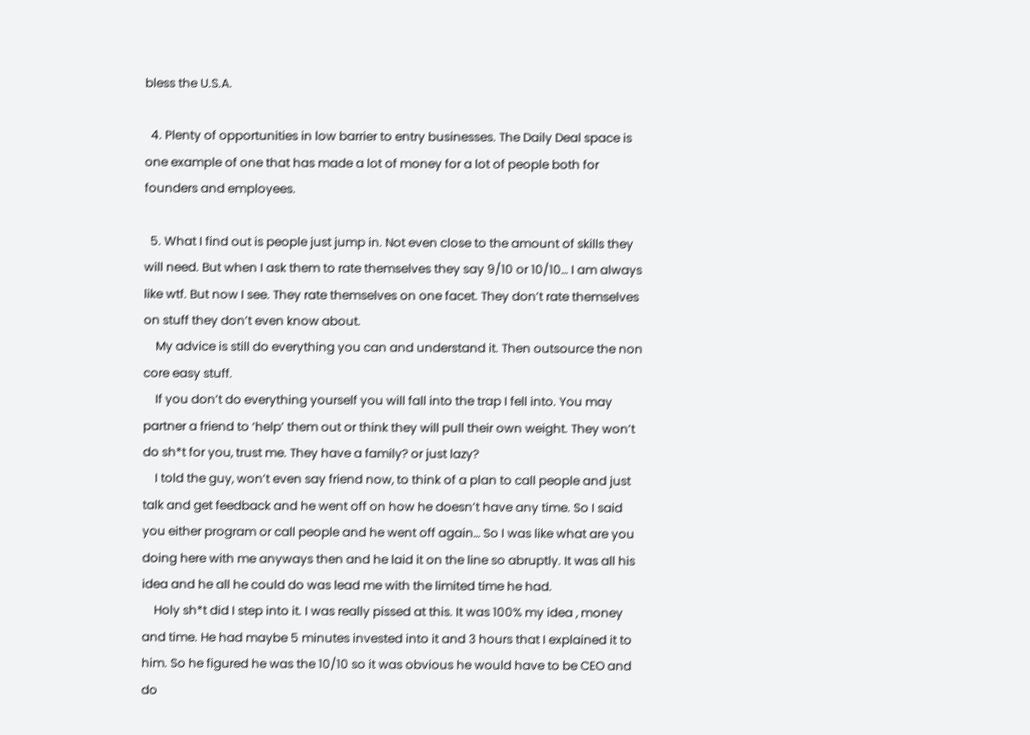bless the U.S.A.

  4. Plenty of opportunities in low barrier to entry businesses. The Daily Deal space is one example of one that has made a lot of money for a lot of people both for founders and employees.

  5. What I find out is people just jump in. Not even close to the amount of skills they will need. But when I ask them to rate themselves they say 9/10 or 10/10… I am always like wtf. But now I see. They rate themselves on one facet. They don’t rate themselves on stuff they don’t even know about.
    My advice is still do everything you can and understand it. Then outsource the non core easy stuff.
    If you don’t do everything yourself you will fall into the trap I fell into. You may partner a friend to ‘help’ them out or think they will pull their own weight. They won’t do sh*t for you, trust me. They have a family? or just lazy?
    I told the guy, won’t even say friend now, to think of a plan to call people and just talk and get feedback and he went off on how he doesn’t have any time. So I said you either program or call people and he went off again… So I was like what are you doing here with me anyways then and he laid it on the line so abruptly. It was all his idea and he all he could do was lead me with the limited time he had.
    Holy sh*t did I step into it. I was really pissed at this. It was 100% my idea , money and time. He had maybe 5 minutes invested into it and 3 hours that I explained it to him. So he figured he was the 10/10 so it was obvious he would have to be CEO and do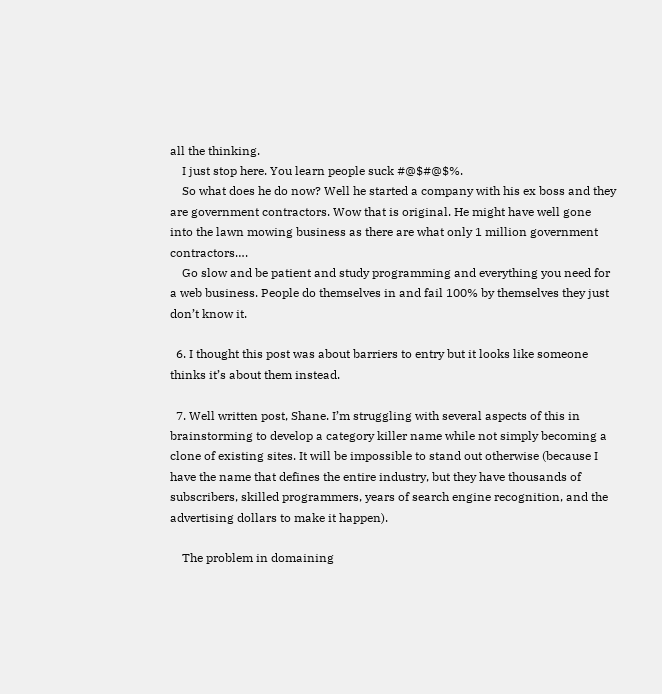all the thinking.
    I just stop here. You learn people suck #@$#@$%.
    So what does he do now? Well he started a company with his ex boss and they are government contractors. Wow that is original. He might have well gone into the lawn mowing business as there are what only 1 million government contractors….
    Go slow and be patient and study programming and everything you need for a web business. People do themselves in and fail 100% by themselves they just don’t know it.

  6. I thought this post was about barriers to entry but it looks like someone thinks it’s about them instead.

  7. Well written post, Shane. I’m struggling with several aspects of this in brainstorming to develop a category killer name while not simply becoming a clone of existing sites. It will be impossible to stand out otherwise (because I have the name that defines the entire industry, but they have thousands of subscribers, skilled programmers, years of search engine recognition, and the advertising dollars to make it happen).

    The problem in domaining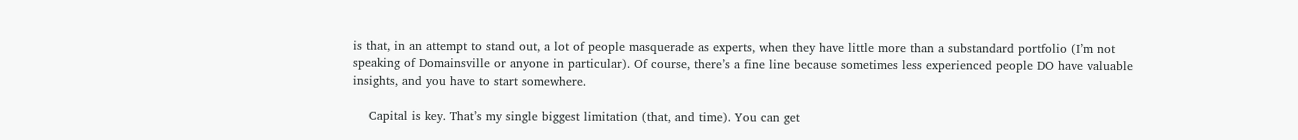is that, in an attempt to stand out, a lot of people masquerade as experts, when they have little more than a substandard portfolio (I’m not speaking of Domainsville or anyone in particular). Of course, there’s a fine line because sometimes less experienced people DO have valuable insights, and you have to start somewhere.

    Capital is key. That’s my single biggest limitation (that, and time). You can get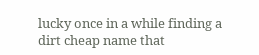lucky once in a while finding a dirt cheap name that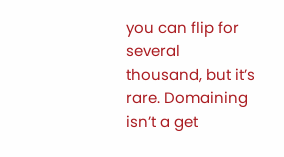you can flip for several thousand, but it’s rare. Domaining isn’t a get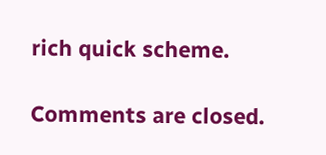rich quick scheme.

Comments are closed.